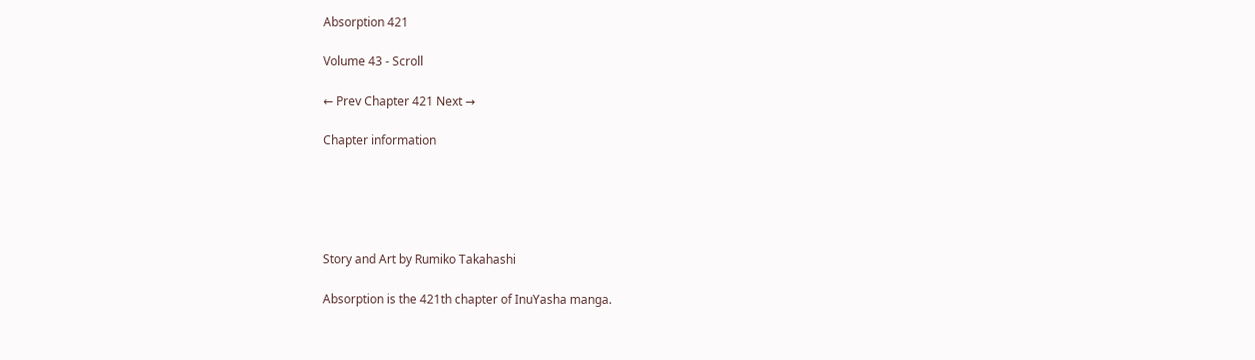Absorption 421

Volume 43 - Scroll

← Prev Chapter 421 Next →

Chapter information





Story and Art by Rumiko Takahashi

Absorption is the 421th chapter of InuYasha manga.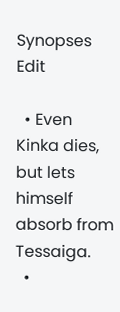Synopses Edit

  • Even Kinka dies, but lets himself absorb from Tessaiga.
  •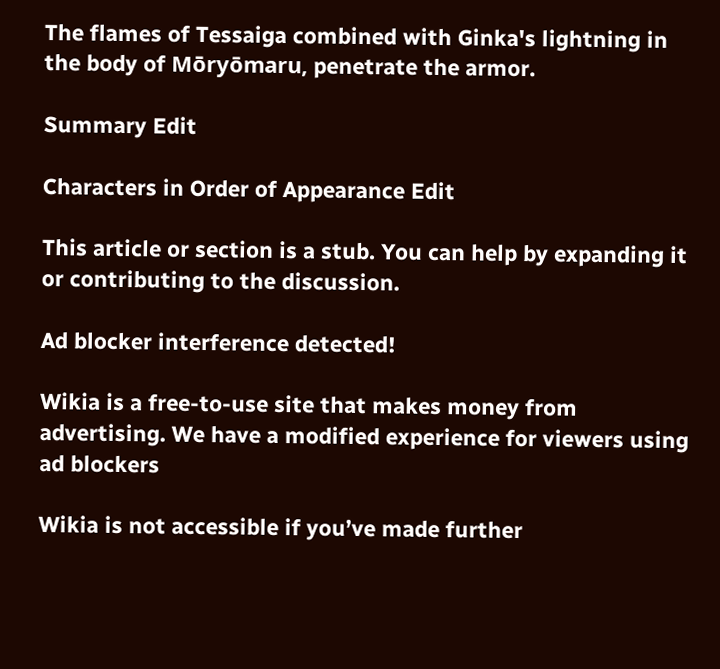The flames of Tessaiga combined with Ginka's lightning in the body of Mōryōmaru, penetrate the armor.

Summary Edit

Characters in Order of Appearance Edit

This article or section is a stub. You can help by expanding it or contributing to the discussion.

Ad blocker interference detected!

Wikia is a free-to-use site that makes money from advertising. We have a modified experience for viewers using ad blockers

Wikia is not accessible if you’ve made further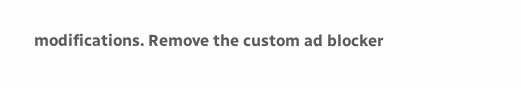modifications. Remove the custom ad blocker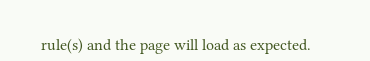rule(s) and the page will load as expected.